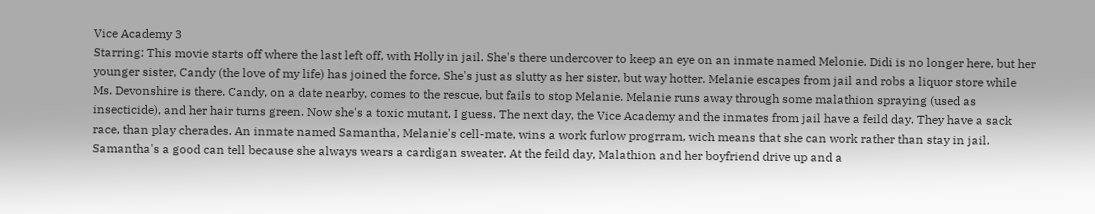Vice Academy 3
Starring: This movie starts off where the last left off, with Holly in jail. She's there undercover to keep an eye on an inmate named Melonie. Didi is no longer here, but her younger sister, Candy (the love of my life) has joined the force. She's just as slutty as her sister, but way hotter. Melanie escapes from jail and robs a liquor store while Ms. Devonshire is there. Candy, on a date nearby, comes to the rescue, but fails to stop Melanie. Melanie runs away through some malathion spraying (used as insecticide), and her hair turns green. Now she's a toxic mutant, I guess. The next day, the Vice Academy and the inmates from jail have a feild day. They have a sack race, than play cherades. An inmate named Samantha, Melanie's cell-mate, wins a work furlow progrram, wich means that she can work rather than stay in jail. Samantha's a good can tell because she always wears a cardigan sweater. At the feild day, Malathion and her boyfriend drive up and a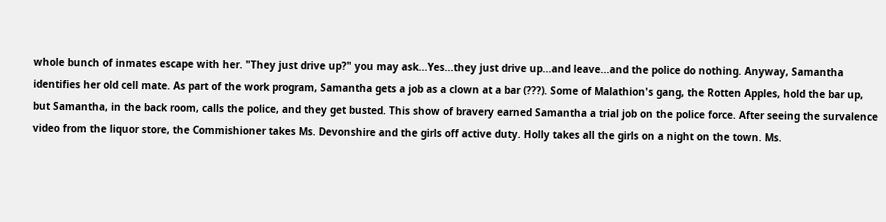whole bunch of inmates escape with her. "They just drive up?" you may ask...Yes...they just drive up...and leave...and the police do nothing. Anyway, Samantha identifies her old cell mate. As part of the work program, Samantha gets a job as a clown at a bar (???). Some of Malathion's gang, the Rotten Apples, hold the bar up, but Samantha, in the back room, calls the police, and they get busted. This show of bravery earned Samantha a trial job on the police force. After seeing the survalence video from the liquor store, the Commishioner takes Ms. Devonshire and the girls off active duty. Holly takes all the girls on a night on the town. Ms.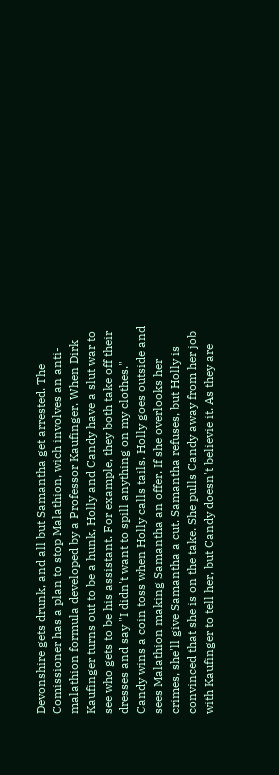Devonshire gets drunk, and all but Samantha get arrested. The Comissioner has a plan to stop Malathion, wich involves an anti-malathion formula developed by a Professor Kaufinger. When Dirk Kaufinger turns out to be a hunk, Holly and Candy have a slut war to see who gets to be his assistant. For example, they both take off their dresses and say "I didn't want to spill anything on my clothes." Candy wins a coin toss when Holly calls tails. Holly goes outside and sees Malathion making Samantha an offer. If she overlooks her crimes, she'll give Samantha a cut. Samantha refuses, but Holly is convinced that she is on the take. She pulls Candy away from her job with Kaufinger to tell her, but Candy doesn't believie it. As they are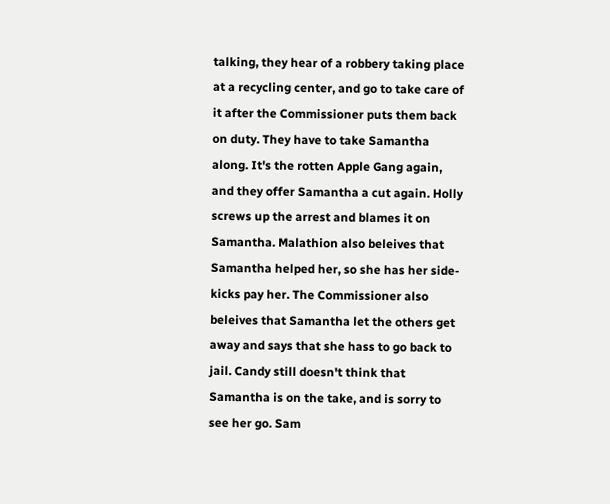talking, they hear of a robbery taking place at a recycling center, and go to take care of it after the Commissioner puts them back on duty. They have to take Samantha along. It's the rotten Apple Gang again, and they offer Samantha a cut again. Holly screws up the arrest and blames it on Samantha. Malathion also beleives that Samantha helped her, so she has her side-kicks pay her. The Commissioner also beleives that Samantha let the others get away and says that she hass to go back to jail. Candy still doesn't think that Samantha is on the take, and is sorry to see her go. Sam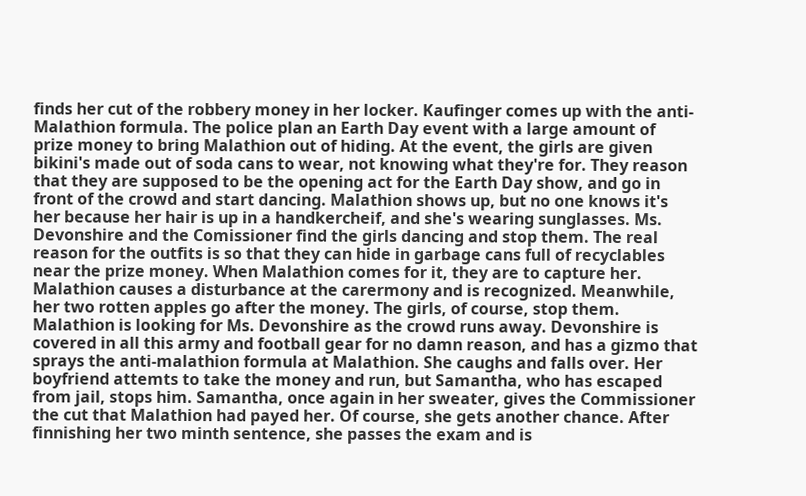finds her cut of the robbery money in her locker. Kaufinger comes up with the anti- Malathion formula. The police plan an Earth Day event with a large amount of prize money to bring Malathion out of hiding. At the event, the girls are given bikini's made out of soda cans to wear, not knowing what they're for. They reason that they are supposed to be the opening act for the Earth Day show, and go in front of the crowd and start dancing. Malathion shows up, but no one knows it's her because her hair is up in a handkercheif, and she's wearing sunglasses. Ms. Devonshire and the Comissioner find the girls dancing and stop them. The real reason for the outfits is so that they can hide in garbage cans full of recyclables near the prize money. When Malathion comes for it, they are to capture her. Malathion causes a disturbance at the carermony and is recognized. Meanwhile, her two rotten apples go after the money. The girls, of course, stop them. Malathion is looking for Ms. Devonshire as the crowd runs away. Devonshire is covered in all this army and football gear for no damn reason, and has a gizmo that sprays the anti-malathion formula at Malathion. She caughs and falls over. Her boyfriend attemts to take the money and run, but Samantha, who has escaped from jail, stops him. Samantha, once again in her sweater, gives the Commissioner the cut that Malathion had payed her. Of course, she gets another chance. After finnishing her two minth sentence, she passes the exam and is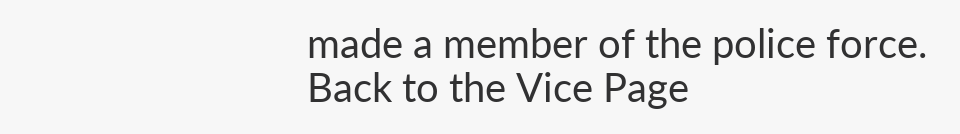made a member of the police force.
Back to the Vice Page